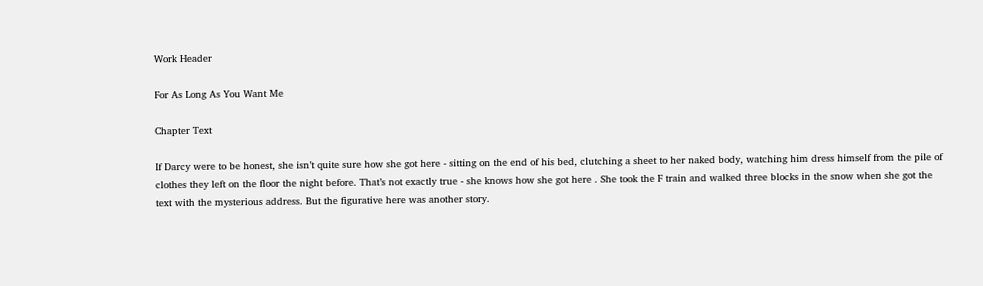Work Header

For As Long As You Want Me

Chapter Text

If Darcy were to be honest, she isn’t quite sure how she got here - sitting on the end of his bed, clutching a sheet to her naked body, watching him dress himself from the pile of clothes they left on the floor the night before. That’s not exactly true - she knows how she got here . She took the F train and walked three blocks in the snow when she got the text with the mysterious address. But the figurative here was another story.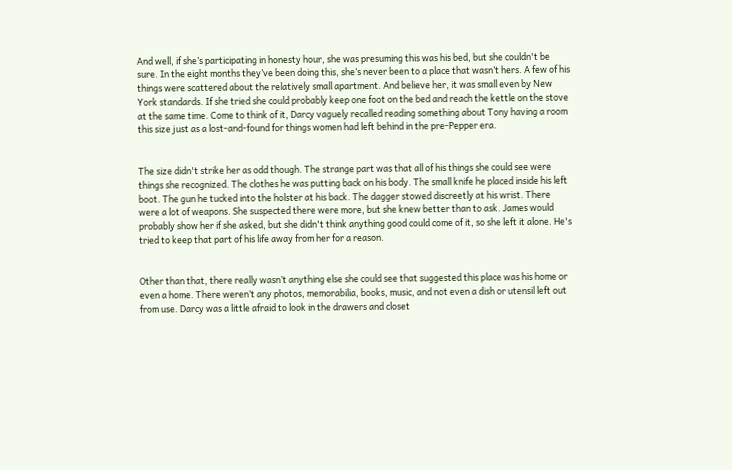And well, if she’s participating in honesty hour, she was presuming this was his bed, but she couldn't be sure. In the eight months they’ve been doing this, she’s never been to a place that wasn’t hers. A few of his things were scattered about the relatively small apartment. And believe her, it was small even by New York standards. If she tried she could probably keep one foot on the bed and reach the kettle on the stove at the same time. Come to think of it, Darcy vaguely recalled reading something about Tony having a room this size just as a lost-and-found for things women had left behind in the pre-Pepper era.


The size didn't strike her as odd though. The strange part was that all of his things she could see were things she recognized. The clothes he was putting back on his body. The small knife he placed inside his left boot. The gun he tucked into the holster at his back. The dagger stowed discreetly at his wrist. There were a lot of weapons. She suspected there were more, but she knew better than to ask. James would probably show her if she asked, but she didn't think anything good could come of it, so she left it alone. He's tried to keep that part of his life away from her for a reason.


Other than that, there really wasn’t anything else she could see that suggested this place was his home or even a home. There weren’t any photos, memorabilia, books, music, and not even a dish or utensil left out from use. Darcy was a little afraid to look in the drawers and closet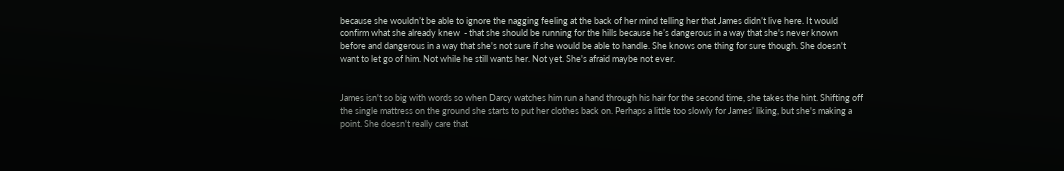because she wouldn’t be able to ignore the nagging feeling at the back of her mind telling her that James didn’t live here. It would confirm what she already knew  - that she should be running for the hills because he’s dangerous in a way that she's never known before and dangerous in a way that she's not sure if she would be able to handle. She knows one thing for sure though. She doesn't want to let go of him. Not while he still wants her. Not yet. She's afraid maybe not ever.


James isn't so big with words so when Darcy watches him run a hand through his hair for the second time, she takes the hint. Shifting off the single mattress on the ground she starts to put her clothes back on. Perhaps a little too slowly for James’ liking, but she's making a point. She doesn't really care that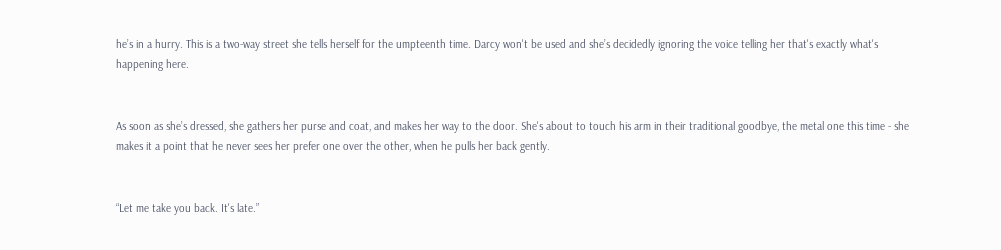he’s in a hurry. This is a two-way street she tells herself for the umpteenth time. Darcy won't be used and she’s decidedly ignoring the voice telling her that's exactly what's happening here.


As soon as she’s dressed, she gathers her purse and coat, and makes her way to the door. She's about to touch his arm in their traditional goodbye, the metal one this time - she makes it a point that he never sees her prefer one over the other, when he pulls her back gently.


“Let me take you back. It's late.”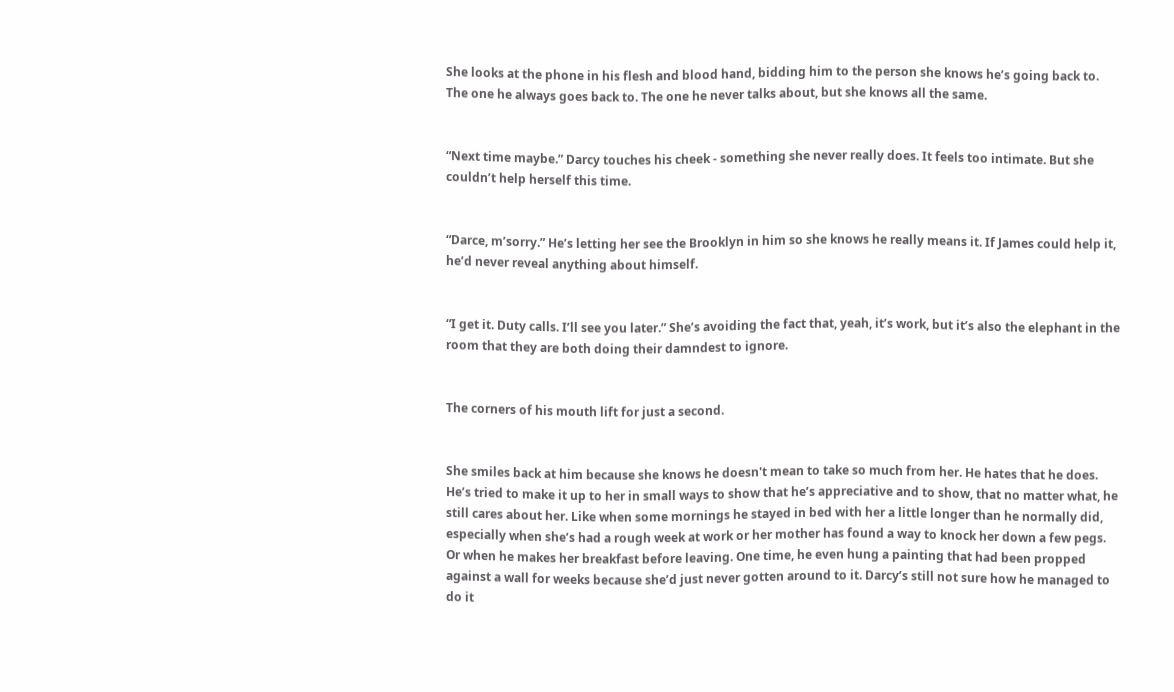She looks at the phone in his flesh and blood hand, bidding him to the person she knows he’s going back to. The one he always goes back to. The one he never talks about, but she knows all the same.


“Next time maybe.” Darcy touches his cheek - something she never really does. It feels too intimate. But she couldn’t help herself this time.


“Darce, m’sorry.” He’s letting her see the Brooklyn in him so she knows he really means it. If James could help it, he’d never reveal anything about himself.


“I get it. Duty calls. I’ll see you later.” She’s avoiding the fact that, yeah, it’s work, but it’s also the elephant in the room that they are both doing their damndest to ignore.


The corners of his mouth lift for just a second.


She smiles back at him because she knows he doesn't mean to take so much from her. He hates that he does. He’s tried to make it up to her in small ways to show that he’s appreciative and to show, that no matter what, he still cares about her. Like when some mornings he stayed in bed with her a little longer than he normally did, especially when she’s had a rough week at work or her mother has found a way to knock her down a few pegs. Or when he makes her breakfast before leaving. One time, he even hung a painting that had been propped against a wall for weeks because she’d just never gotten around to it. Darcy’s still not sure how he managed to do it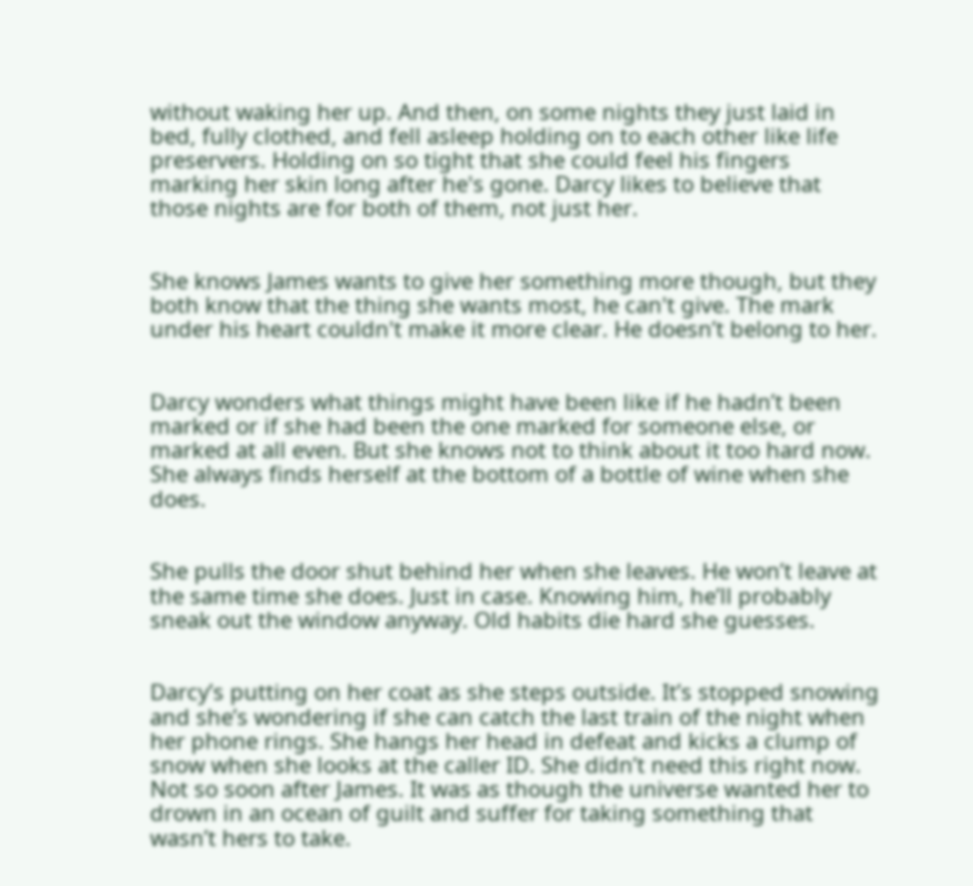without waking her up. And then, on some nights they just laid in bed, fully clothed, and fell asleep holding on to each other like life preservers. Holding on so tight that she could feel his fingers marking her skin long after he's gone. Darcy likes to believe that those nights are for both of them, not just her.


She knows James wants to give her something more though, but they both know that the thing she wants most, he can't give. The mark under his heart couldn't make it more clear. He doesn’t belong to her.


Darcy wonders what things might have been like if he hadn’t been marked or if she had been the one marked for someone else, or marked at all even. But she knows not to think about it too hard now. She always finds herself at the bottom of a bottle of wine when she does.


She pulls the door shut behind her when she leaves. He won’t leave at the same time she does. Just in case. Knowing him, he’ll probably sneak out the window anyway. Old habits die hard she guesses.


Darcy’s putting on her coat as she steps outside. It’s stopped snowing and she’s wondering if she can catch the last train of the night when her phone rings. She hangs her head in defeat and kicks a clump of snow when she looks at the caller ID. She didn’t need this right now. Not so soon after James. It was as though the universe wanted her to drown in an ocean of guilt and suffer for taking something that wasn’t hers to take.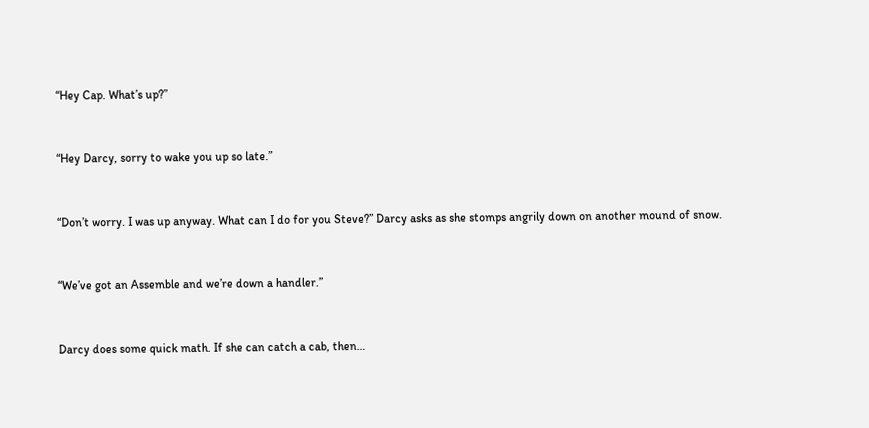“Hey Cap. What’s up?”


“Hey Darcy, sorry to wake you up so late.”


“Don’t worry. I was up anyway. What can I do for you Steve?” Darcy asks as she stomps angrily down on another mound of snow.


“We’ve got an Assemble and we’re down a handler.”


Darcy does some quick math. If she can catch a cab, then…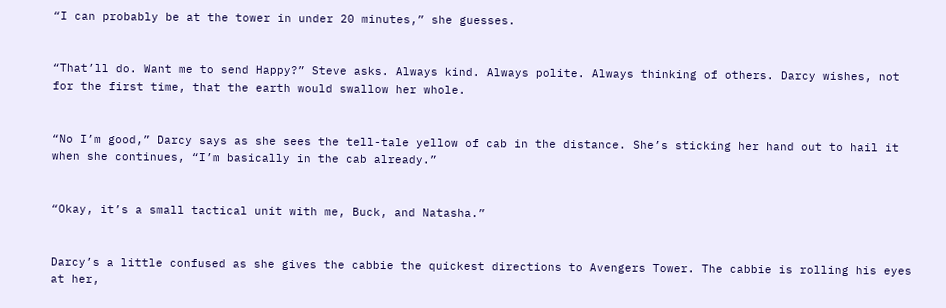“I can probably be at the tower in under 20 minutes,” she guesses.


“That’ll do. Want me to send Happy?” Steve asks. Always kind. Always polite. Always thinking of others. Darcy wishes, not for the first time, that the earth would swallow her whole.


“No I’m good,” Darcy says as she sees the tell-tale yellow of cab in the distance. She’s sticking her hand out to hail it when she continues, “I’m basically in the cab already.”


“Okay, it’s a small tactical unit with me, Buck, and Natasha.”


Darcy’s a little confused as she gives the cabbie the quickest directions to Avengers Tower. The cabbie is rolling his eyes at her,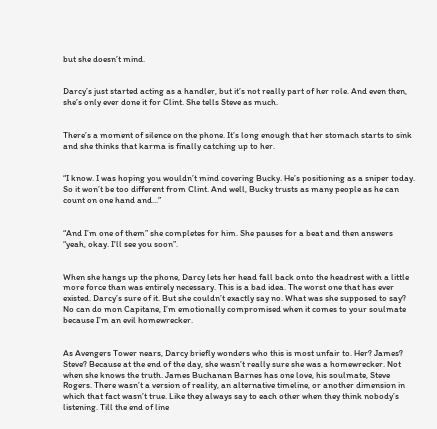but she doesn’t mind.


Darcy’s just started acting as a handler, but it’s not really part of her role. And even then, she’s only ever done it for Clint. She tells Steve as much.


There’s a moment of silence on the phone. It’s long enough that her stomach starts to sink and she thinks that karma is finally catching up to her.


“I know. I was hoping you wouldn’t mind covering Bucky. He’s positioning as a sniper today. So it won’t be too different from Clint. And well, Bucky trusts as many people as he can count on one hand and...”


“And I’m one of them” she completes for him. She pauses for a beat and then answers “yeah, okay. I'll see you soon”.


When she hangs up the phone, Darcy lets her head fall back onto the headrest with a little more force than was entirely necessary. This is a bad idea. The worst one that has ever existed. Darcy’s sure of it. But she couldn’t exactly say no. What was she supposed to say? No can do mon Capitane, I’m emotionally compromised when it comes to your soulmate because I’m an evil homewrecker.


As Avengers Tower nears, Darcy briefly wonders who this is most unfair to. Her? James? Steve? Because at the end of the day, she wasn’t really sure she was a homewrecker. Not when she knows the truth. James Buchanan Barnes has one love, his soulmate, Steve Rogers. There wasn’t a version of reality, an alternative timeline, or another dimension in which that fact wasn’t true. Like they always say to each other when they think nobody’s listening. Till the end of line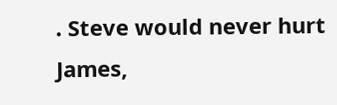. Steve would never hurt James,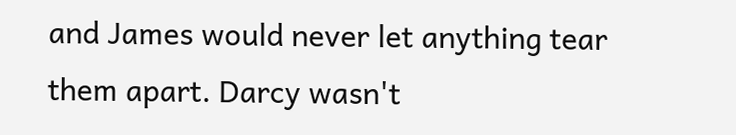and James would never let anything tear them apart. Darcy wasn't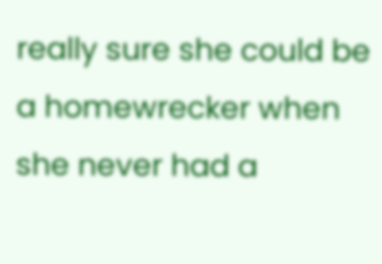really sure she could be a homewrecker when she never had a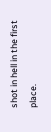shot in hell in the first place.